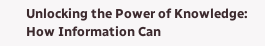Unlocking the Power of Knowledge: How Information Can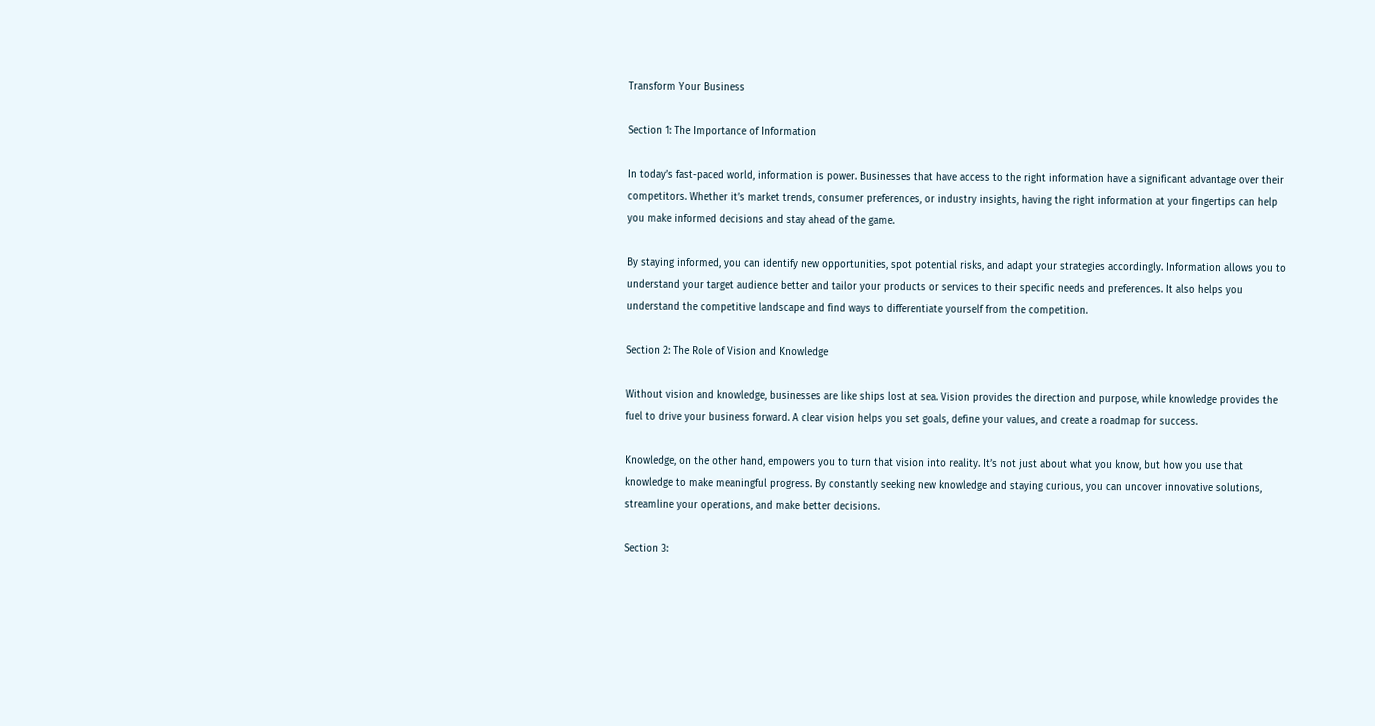Transform Your Business

Section 1: The Importance of Information

In today’s fast-paced world, information is power. Businesses that have access to the right information have a significant advantage over their competitors. Whether it’s market trends, consumer preferences, or industry insights, having the right information at your fingertips can help you make informed decisions and stay ahead of the game.

By staying informed, you can identify new opportunities, spot potential risks, and adapt your strategies accordingly. Information allows you to understand your target audience better and tailor your products or services to their specific needs and preferences. It also helps you understand the competitive landscape and find ways to differentiate yourself from the competition.

Section 2: The Role of Vision and Knowledge

Without vision and knowledge, businesses are like ships lost at sea. Vision provides the direction and purpose, while knowledge provides the fuel to drive your business forward. A clear vision helps you set goals, define your values, and create a roadmap for success.

Knowledge, on the other hand, empowers you to turn that vision into reality. It’s not just about what you know, but how you use that knowledge to make meaningful progress. By constantly seeking new knowledge and staying curious, you can uncover innovative solutions, streamline your operations, and make better decisions.

Section 3: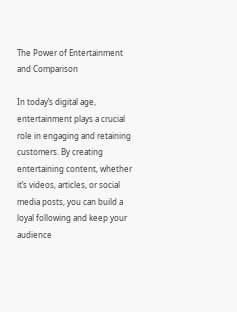The Power of Entertainment and Comparison

In today’s digital age, entertainment plays a crucial role in engaging and retaining customers. By creating entertaining content, whether it’s videos, articles, or social media posts, you can build a loyal following and keep your audience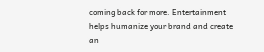coming back for more. Entertainment helps humanize your brand and create an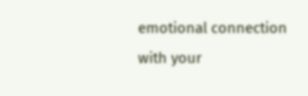emotional connection with your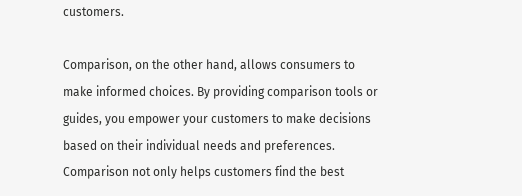customers.

Comparison, on the other hand, allows consumers to make informed choices. By providing comparison tools or guides, you empower your customers to make decisions based on their individual needs and preferences. Comparison not only helps customers find the best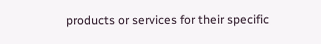products or services for their specific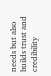needs but also builds trust and credibility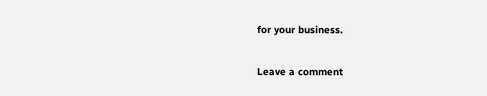for your business.

Leave a comment